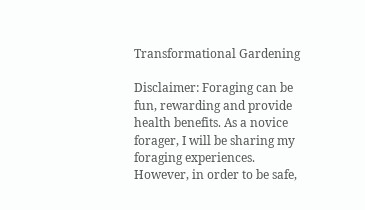Transformational Gardening

Disclaimer: Foraging can be fun, rewarding and provide health benefits. As a novice forager, I will be sharing my foraging experiences. However, in order to be safe,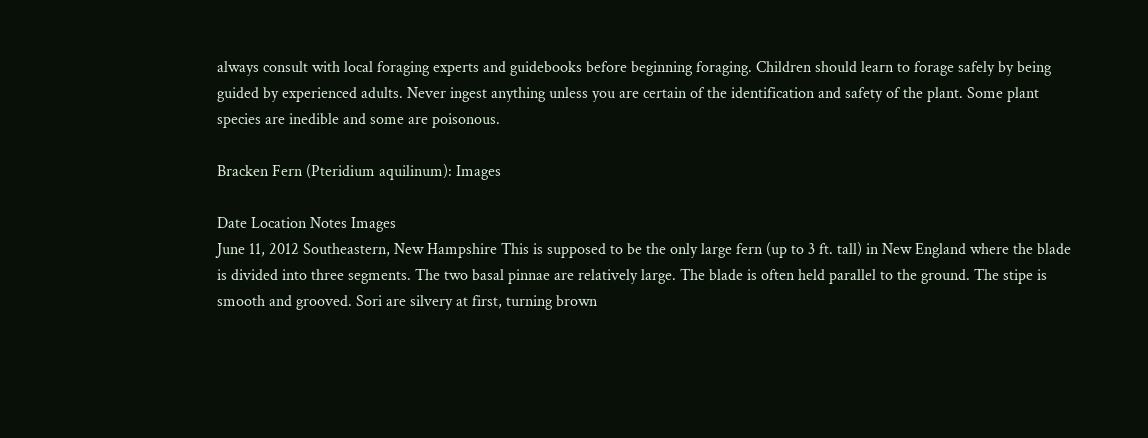always consult with local foraging experts and guidebooks before beginning foraging. Children should learn to forage safely by being guided by experienced adults. Never ingest anything unless you are certain of the identification and safety of the plant. Some plant species are inedible and some are poisonous.

Bracken Fern (Pteridium aquilinum): Images

Date Location Notes Images
June 11, 2012 Southeastern, New Hampshire This is supposed to be the only large fern (up to 3 ft. tall) in New England where the blade is divided into three segments. The two basal pinnae are relatively large. The blade is often held parallel to the ground. The stipe is smooth and grooved. Sori are silvery at first, turning brown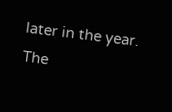later in the year. The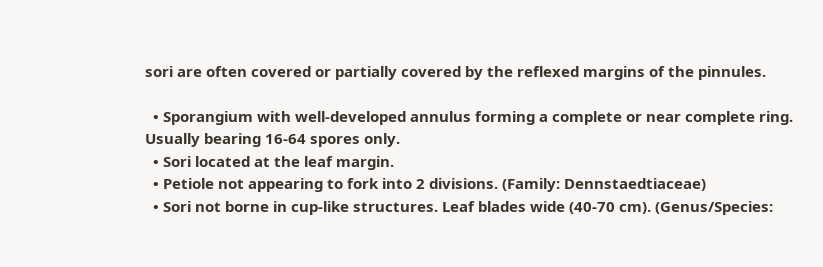sori are often covered or partially covered by the reflexed margins of the pinnules.

  • Sporangium with well-developed annulus forming a complete or near complete ring. Usually bearing 16-64 spores only.
  • Sori located at the leaf margin.
  • Petiole not appearing to fork into 2 divisions. (Family: Dennstaedtiaceae)
  • Sori not borne in cup-like structures. Leaf blades wide (40-70 cm). (Genus/Species: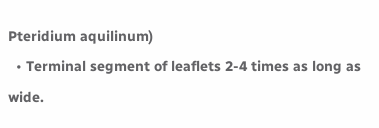Pteridium aquilinum)
  • Terminal segment of leaflets 2-4 times as long as wide.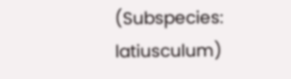(Subspecies: latiusculum)